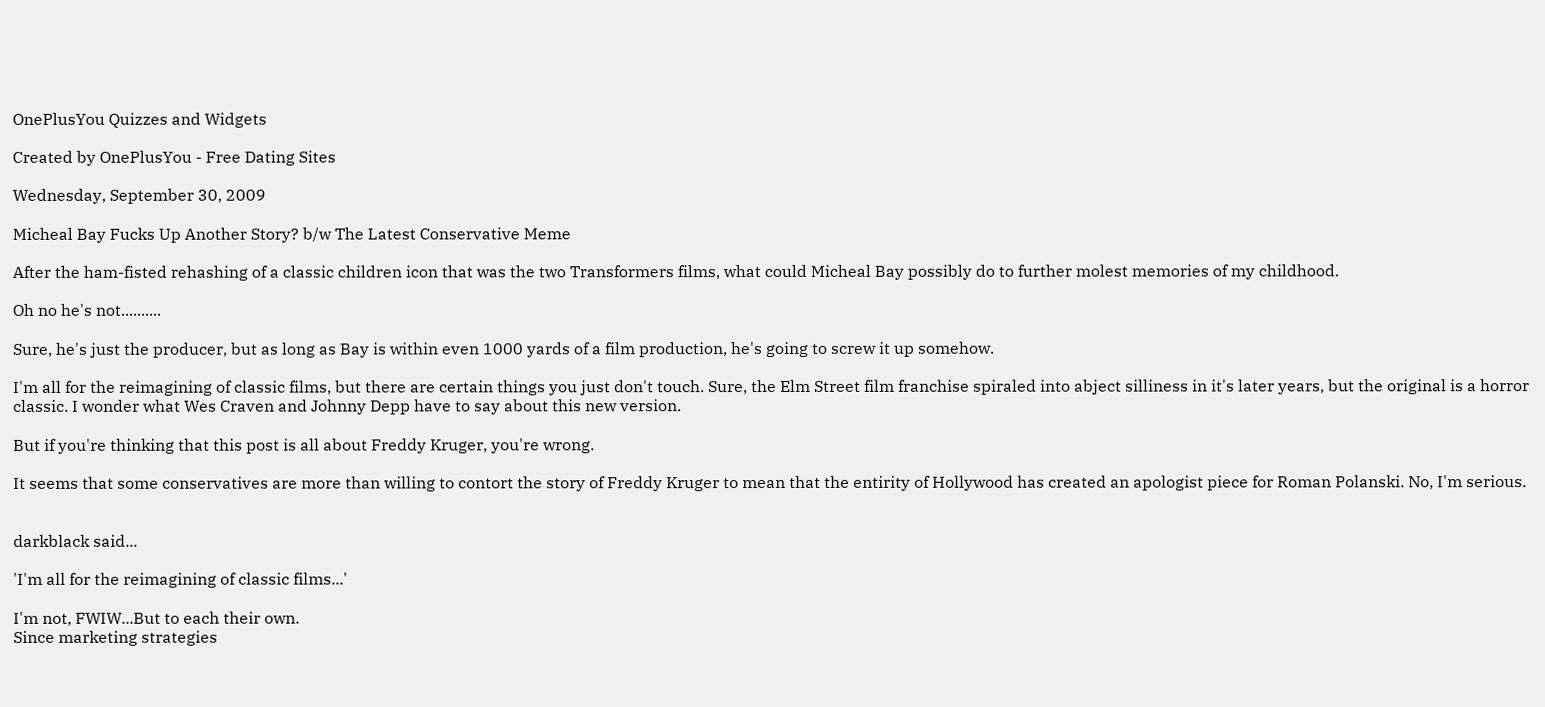OnePlusYou Quizzes and Widgets

Created by OnePlusYou - Free Dating Sites

Wednesday, September 30, 2009

Micheal Bay Fucks Up Another Story? b/w The Latest Conservative Meme

After the ham-fisted rehashing of a classic children icon that was the two Transformers films, what could Micheal Bay possibly do to further molest memories of my childhood.

Oh no he's not..........

Sure, he's just the producer, but as long as Bay is within even 1000 yards of a film production, he's going to screw it up somehow.

I'm all for the reimagining of classic films, but there are certain things you just don't touch. Sure, the Elm Street film franchise spiraled into abject silliness in it's later years, but the original is a horror classic. I wonder what Wes Craven and Johnny Depp have to say about this new version.

But if you're thinking that this post is all about Freddy Kruger, you're wrong.

It seems that some conservatives are more than willing to contort the story of Freddy Kruger to mean that the entirity of Hollywood has created an apologist piece for Roman Polanski. No, I'm serious.


darkblack said...

'I'm all for the reimagining of classic films...'

I'm not, FWIW...But to each their own.
Since marketing strategies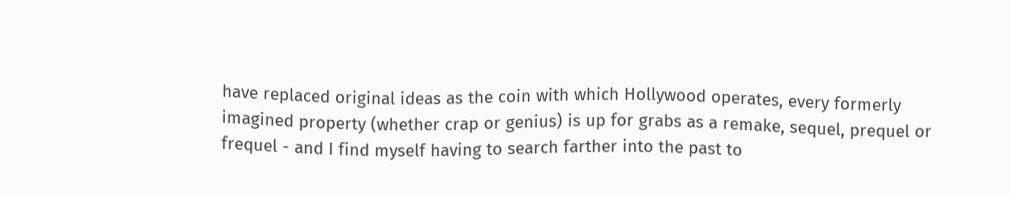have replaced original ideas as the coin with which Hollywood operates, every formerly imagined property (whether crap or genius) is up for grabs as a remake, sequel, prequel or frequel - and I find myself having to search farther into the past to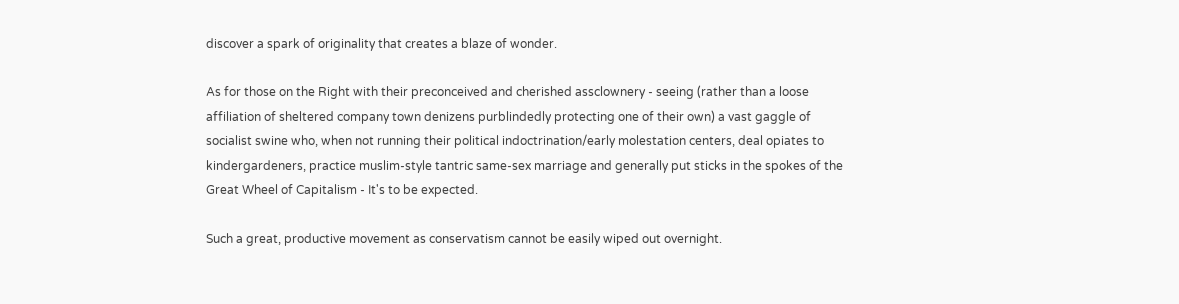discover a spark of originality that creates a blaze of wonder.

As for those on the Right with their preconceived and cherished assclownery - seeing (rather than a loose affiliation of sheltered company town denizens purblindedly protecting one of their own) a vast gaggle of socialist swine who, when not running their political indoctrination/early molestation centers, deal opiates to kindergardeners, practice muslim-style tantric same-sex marriage and generally put sticks in the spokes of the Great Wheel of Capitalism - It's to be expected.

Such a great, productive movement as conservatism cannot be easily wiped out overnight.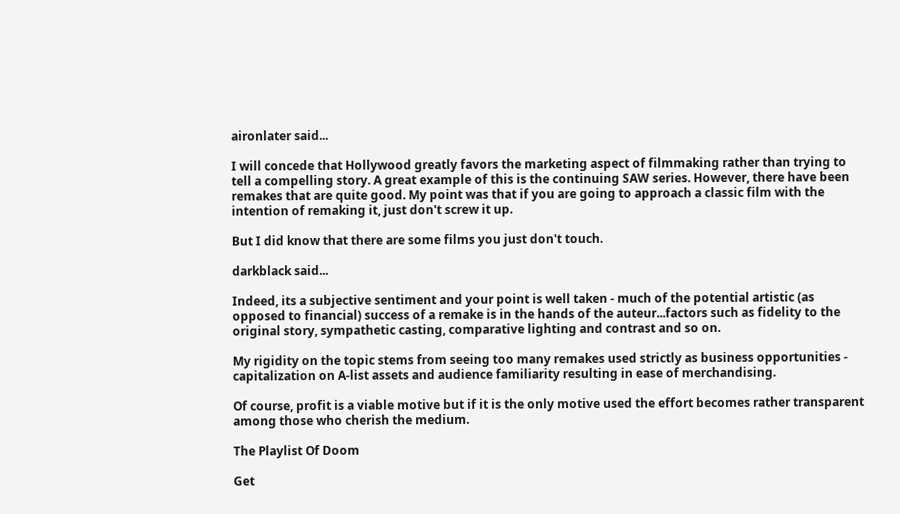aironlater said...

I will concede that Hollywood greatly favors the marketing aspect of filmmaking rather than trying to tell a compelling story. A great example of this is the continuing SAW series. However, there have been remakes that are quite good. My point was that if you are going to approach a classic film with the intention of remaking it, just don't screw it up.

But I did know that there are some films you just don't touch.

darkblack said...

Indeed, its a subjective sentiment and your point is well taken - much of the potential artistic (as opposed to financial) success of a remake is in the hands of the auteur...factors such as fidelity to the original story, sympathetic casting, comparative lighting and contrast and so on.

My rigidity on the topic stems from seeing too many remakes used strictly as business opportunities - capitalization on A-list assets and audience familiarity resulting in ease of merchandising.

Of course, profit is a viable motive but if it is the only motive used the effort becomes rather transparent among those who cherish the medium.

The Playlist Of Doom

Get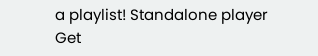a playlist! Standalone player Get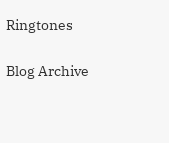Ringtones

Blog Archive